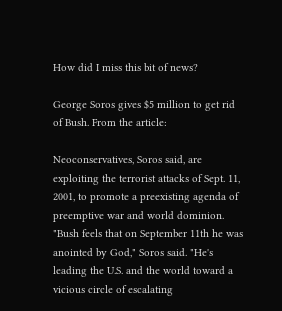How did I miss this bit of news?

George Soros gives $5 million to get rid of Bush. From the article:

Neoconservatives, Soros said, are exploiting the terrorist attacks of Sept. 11, 2001, to promote a preexisting agenda of preemptive war and world dominion. "Bush feels that on September 11th he was anointed by God," Soros said. "He's leading the U.S. and the world toward a vicious circle of escalating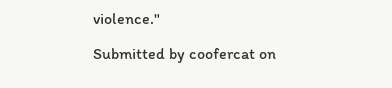violence."

Submitted by coofercat on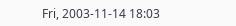Fri, 2003-11-14 18:03